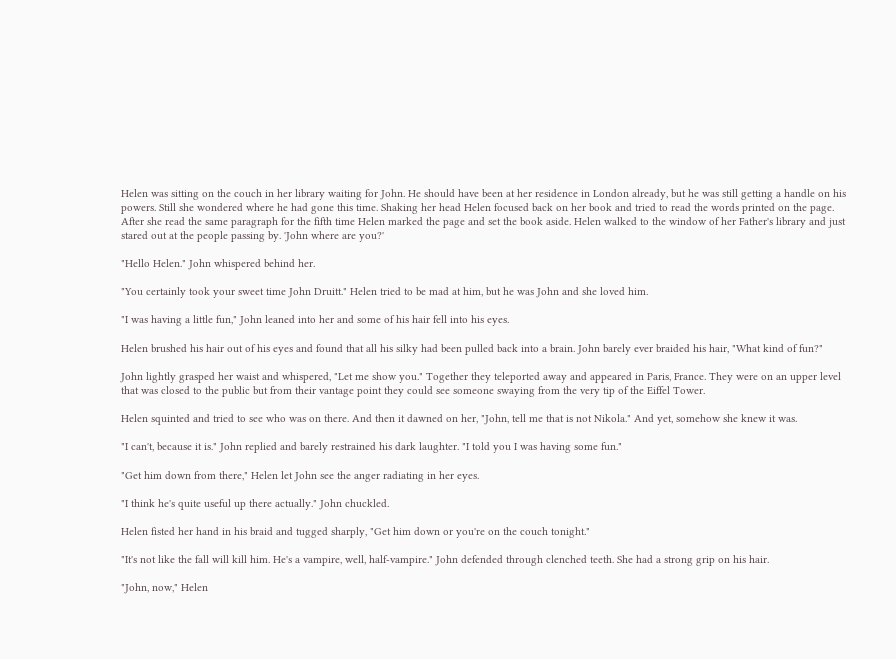Helen was sitting on the couch in her library waiting for John. He should have been at her residence in London already, but he was still getting a handle on his powers. Still she wondered where he had gone this time. Shaking her head Helen focused back on her book and tried to read the words printed on the page. After she read the same paragraph for the fifth time Helen marked the page and set the book aside. Helen walked to the window of her Father's library and just stared out at the people passing by. 'John where are you?'

"Hello Helen." John whispered behind her.

"You certainly took your sweet time John Druitt." Helen tried to be mad at him, but he was John and she loved him.

"I was having a little fun," John leaned into her and some of his hair fell into his eyes.

Helen brushed his hair out of his eyes and found that all his silky had been pulled back into a brain. John barely ever braided his hair, "What kind of fun?"

John lightly grasped her waist and whispered, "Let me show you." Together they teleported away and appeared in Paris, France. They were on an upper level that was closed to the public but from their vantage point they could see someone swaying from the very tip of the Eiffel Tower.

Helen squinted and tried to see who was on there. And then it dawned on her, "John, tell me that is not Nikola." And yet, somehow she knew it was.

"I can't, because it is." John replied and barely restrained his dark laughter. "I told you I was having some fun."

"Get him down from there," Helen let John see the anger radiating in her eyes.

"I think he's quite useful up there actually." John chuckled.

Helen fisted her hand in his braid and tugged sharply, "Get him down or you're on the couch tonight."

"It's not like the fall will kill him. He's a vampire, well, half-vampire." John defended through clenched teeth. She had a strong grip on his hair.

"John, now," Helen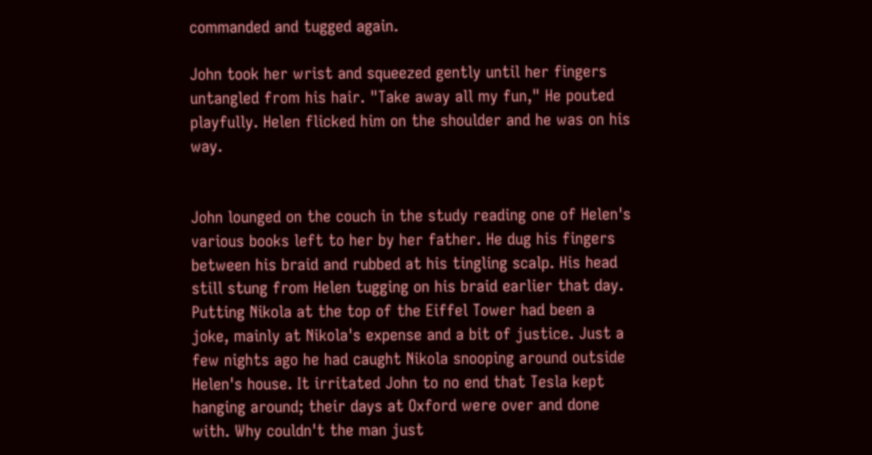commanded and tugged again.

John took her wrist and squeezed gently until her fingers untangled from his hair. "Take away all my fun," He pouted playfully. Helen flicked him on the shoulder and he was on his way.


John lounged on the couch in the study reading one of Helen's various books left to her by her father. He dug his fingers between his braid and rubbed at his tingling scalp. His head still stung from Helen tugging on his braid earlier that day. Putting Nikola at the top of the Eiffel Tower had been a joke, mainly at Nikola's expense and a bit of justice. Just a few nights ago he had caught Nikola snooping around outside Helen's house. It irritated John to no end that Tesla kept hanging around; their days at Oxford were over and done with. Why couldn't the man just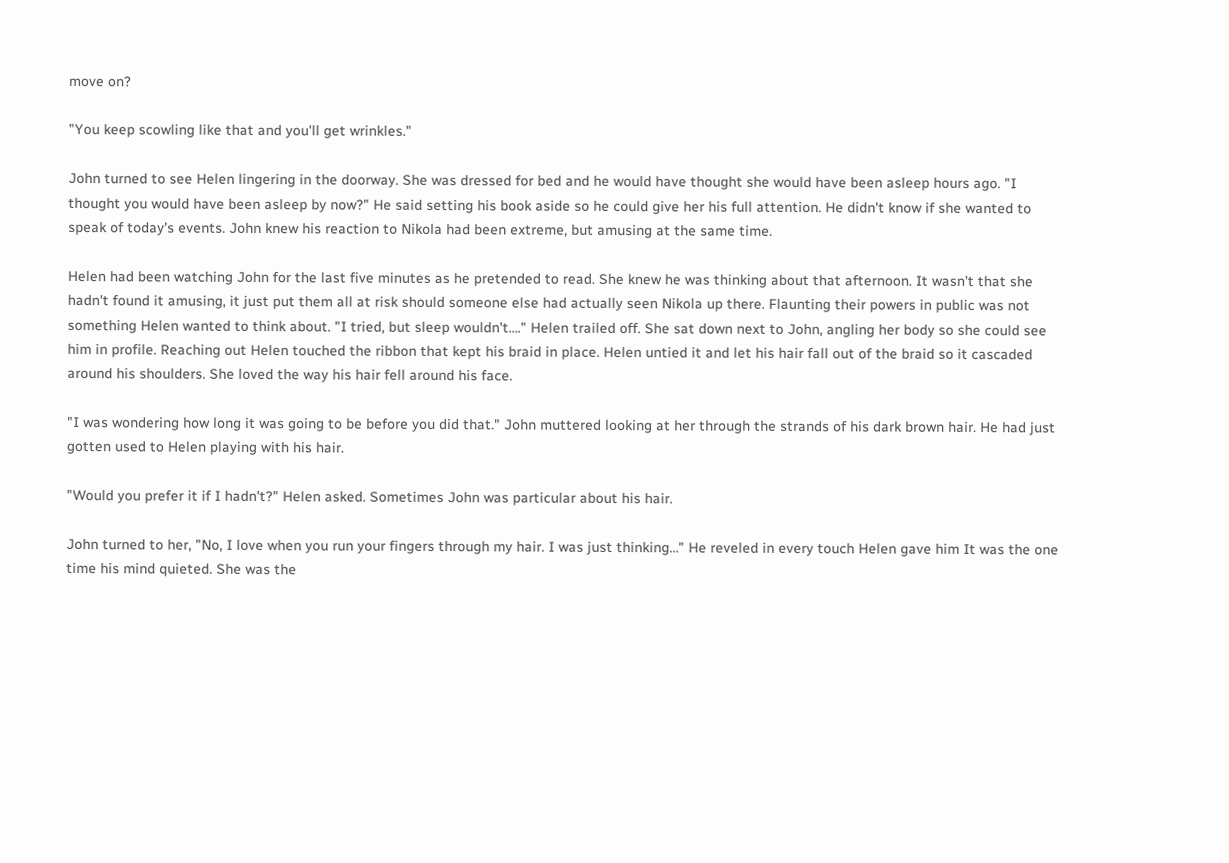move on?

"You keep scowling like that and you'll get wrinkles."

John turned to see Helen lingering in the doorway. She was dressed for bed and he would have thought she would have been asleep hours ago. "I thought you would have been asleep by now?" He said setting his book aside so he could give her his full attention. He didn't know if she wanted to speak of today's events. John knew his reaction to Nikola had been extreme, but amusing at the same time.

Helen had been watching John for the last five minutes as he pretended to read. She knew he was thinking about that afternoon. It wasn't that she hadn't found it amusing, it just put them all at risk should someone else had actually seen Nikola up there. Flaunting their powers in public was not something Helen wanted to think about. "I tried, but sleep wouldn't…." Helen trailed off. She sat down next to John, angling her body so she could see him in profile. Reaching out Helen touched the ribbon that kept his braid in place. Helen untied it and let his hair fall out of the braid so it cascaded around his shoulders. She loved the way his hair fell around his face.

"I was wondering how long it was going to be before you did that." John muttered looking at her through the strands of his dark brown hair. He had just gotten used to Helen playing with his hair.

"Would you prefer it if I hadn't?" Helen asked. Sometimes John was particular about his hair.

John turned to her, "No, I love when you run your fingers through my hair. I was just thinking…" He reveled in every touch Helen gave him It was the one time his mind quieted. She was the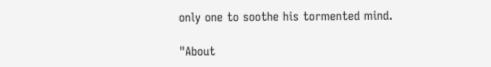only one to soothe his tormented mind.

"About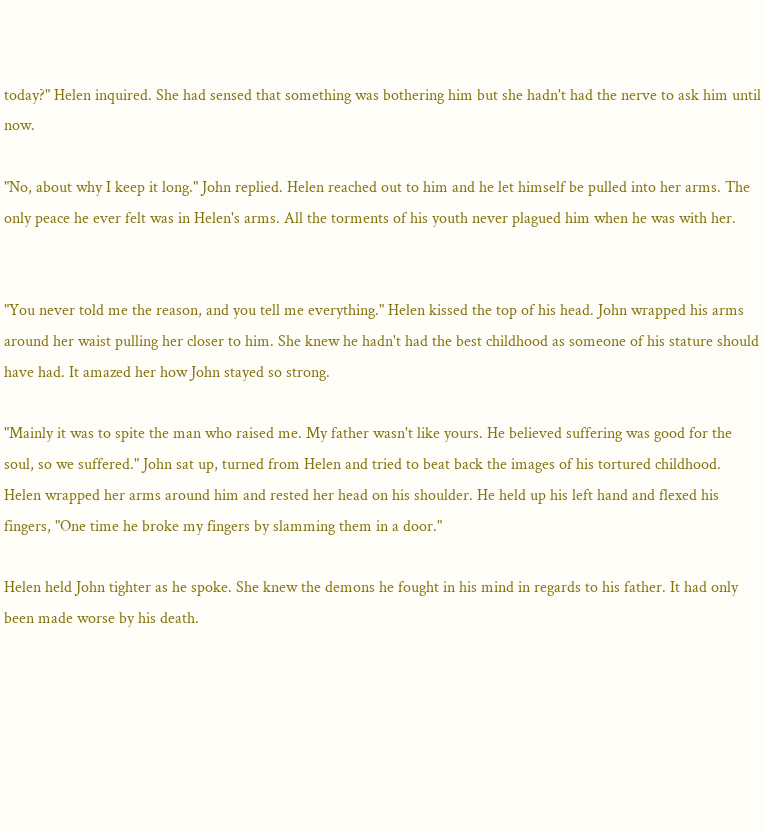today?" Helen inquired. She had sensed that something was bothering him but she hadn't had the nerve to ask him until now.

"No, about why I keep it long." John replied. Helen reached out to him and he let himself be pulled into her arms. The only peace he ever felt was in Helen's arms. All the torments of his youth never plagued him when he was with her.


"You never told me the reason, and you tell me everything." Helen kissed the top of his head. John wrapped his arms around her waist pulling her closer to him. She knew he hadn't had the best childhood as someone of his stature should have had. It amazed her how John stayed so strong.

"Mainly it was to spite the man who raised me. My father wasn't like yours. He believed suffering was good for the soul, so we suffered." John sat up, turned from Helen and tried to beat back the images of his tortured childhood. Helen wrapped her arms around him and rested her head on his shoulder. He held up his left hand and flexed his fingers, "One time he broke my fingers by slamming them in a door."

Helen held John tighter as he spoke. She knew the demons he fought in his mind in regards to his father. It had only been made worse by his death.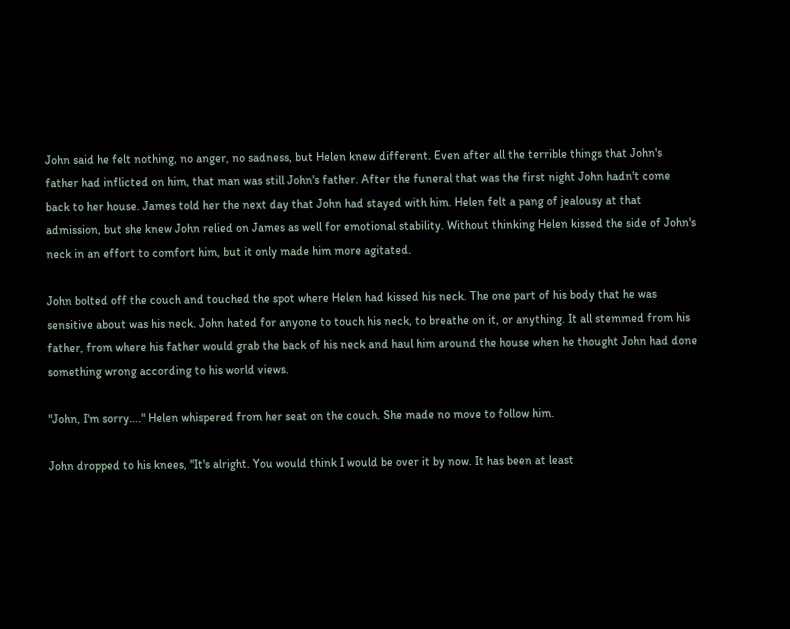John said he felt nothing, no anger, no sadness, but Helen knew different. Even after all the terrible things that John's father had inflicted on him, that man was still John's father. After the funeral that was the first night John hadn't come back to her house. James told her the next day that John had stayed with him. Helen felt a pang of jealousy at that admission, but she knew John relied on James as well for emotional stability. Without thinking Helen kissed the side of John's neck in an effort to comfort him, but it only made him more agitated.

John bolted off the couch and touched the spot where Helen had kissed his neck. The one part of his body that he was sensitive about was his neck. John hated for anyone to touch his neck, to breathe on it, or anything. It all stemmed from his father, from where his father would grab the back of his neck and haul him around the house when he thought John had done something wrong according to his world views.

"John, I'm sorry…." Helen whispered from her seat on the couch. She made no move to follow him.

John dropped to his knees, "It's alright. You would think I would be over it by now. It has been at least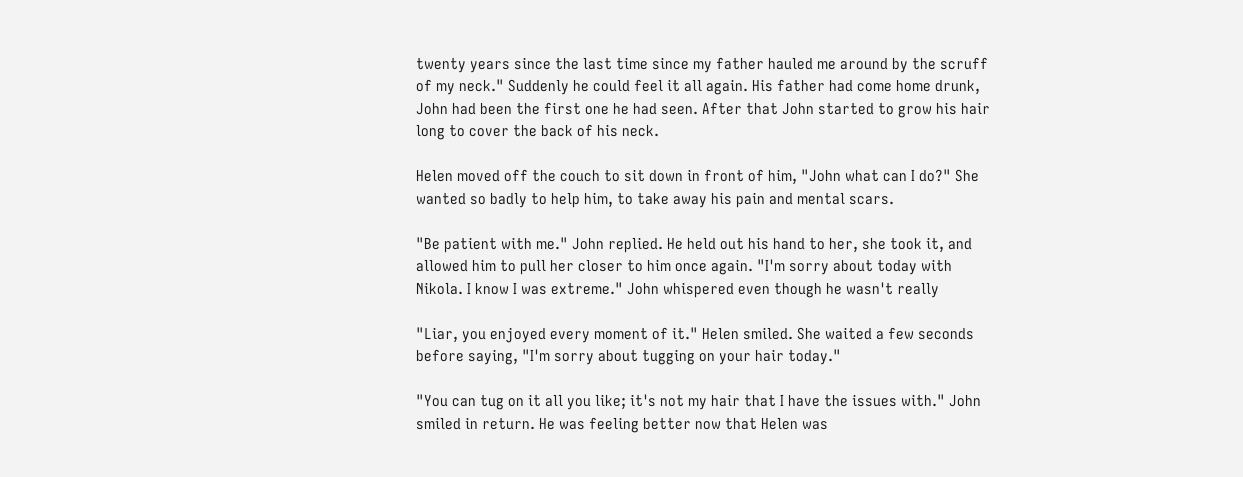twenty years since the last time since my father hauled me around by the scruff of my neck." Suddenly he could feel it all again. His father had come home drunk, John had been the first one he had seen. After that John started to grow his hair long to cover the back of his neck.

Helen moved off the couch to sit down in front of him, "John what can I do?" She wanted so badly to help him, to take away his pain and mental scars.

"Be patient with me." John replied. He held out his hand to her, she took it, and allowed him to pull her closer to him once again. "I'm sorry about today with Nikola. I know I was extreme." John whispered even though he wasn't really

"Liar, you enjoyed every moment of it." Helen smiled. She waited a few seconds before saying, "I'm sorry about tugging on your hair today."

"You can tug on it all you like; it's not my hair that I have the issues with." John smiled in return. He was feeling better now that Helen was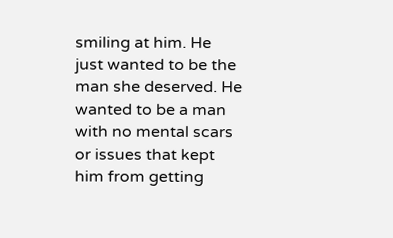smiling at him. He just wanted to be the man she deserved. He wanted to be a man with no mental scars or issues that kept him from getting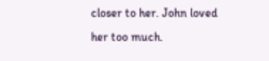closer to her. John loved her too much.